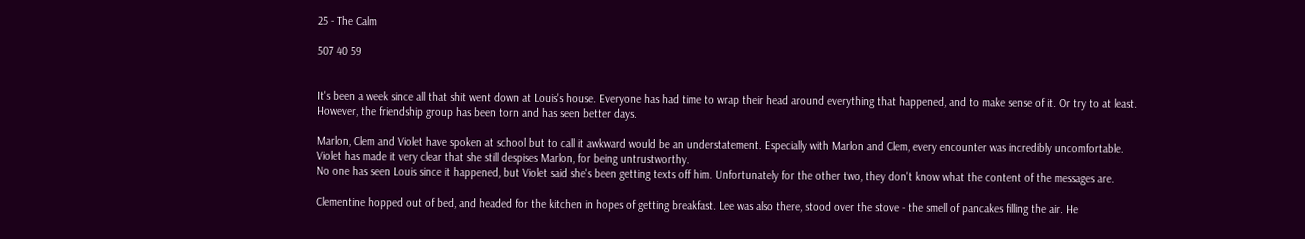25 - The Calm

507 40 59


It's been a week since all that shit went down at Louis's house. Everyone has had time to wrap their head around everything that happened, and to make sense of it. Or try to at least.
However, the friendship group has been torn and has seen better days.

Marlon, Clem and Violet have spoken at school but to call it awkward would be an understatement. Especially with Marlon and Clem, every encounter was incredibly uncomfortable.
Violet has made it very clear that she still despises Marlon, for being untrustworthy.
No one has seen Louis since it happened, but Violet said she's been getting texts off him. Unfortunately for the other two, they don't know what the content of the messages are.

Clementine hopped out of bed, and headed for the kitchen in hopes of getting breakfast. Lee was also there, stood over the stove - the smell of pancakes filling the air. He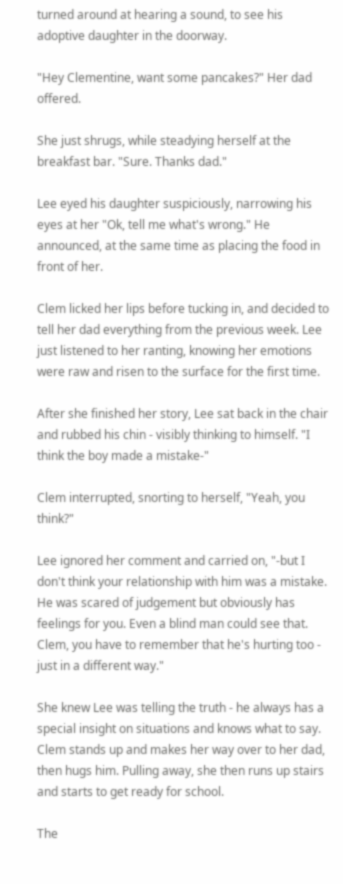turned around at hearing a sound, to see his adoptive daughter in the doorway.

"Hey Clementine, want some pancakes?" Her dad offered.

She just shrugs, while steadying herself at the breakfast bar. "Sure. Thanks dad."

Lee eyed his daughter suspiciously, narrowing his eyes at her "Ok, tell me what's wrong." He announced, at the same time as placing the food in front of her.

Clem licked her lips before tucking in, and decided to tell her dad everything from the previous week. Lee just listened to her ranting, knowing her emotions were raw and risen to the surface for the first time.

After she finished her story, Lee sat back in the chair and rubbed his chin - visibly thinking to himself. "I think the boy made a mistake-"

Clem interrupted, snorting to herself, "Yeah, you think?"

Lee ignored her comment and carried on, "-but I don't think your relationship with him was a mistake. He was scared of judgement but obviously has feelings for you. Even a blind man could see that. Clem, you have to remember that he's hurting too - just in a different way."

She knew Lee was telling the truth - he always has a special insight on situations and knows what to say.
Clem stands up and makes her way over to her dad, then hugs him. Pulling away, she then runs up stairs and starts to get ready for school.

The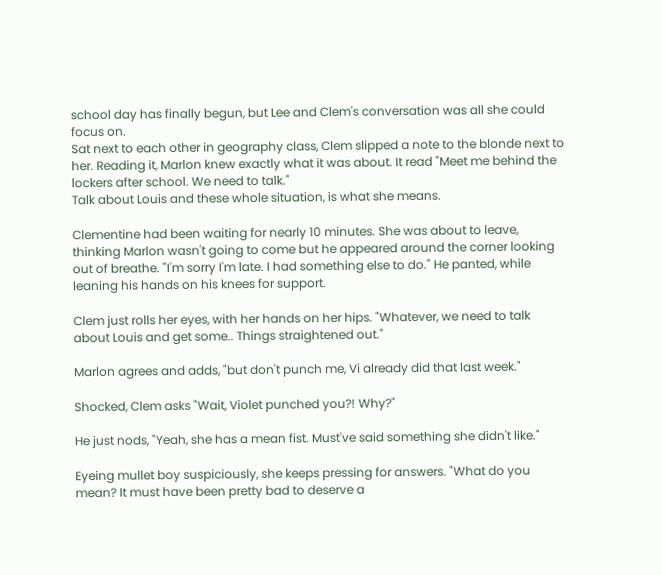school day has finally begun, but Lee and Clem's conversation was all she could focus on.
Sat next to each other in geography class, Clem slipped a note to the blonde next to her. Reading it, Marlon knew exactly what it was about. It read "Meet me behind the lockers after school. We need to talk."
Talk about Louis and these whole situation, is what she means.

Clementine had been waiting for nearly 10 minutes. She was about to leave, thinking Marlon wasn't going to come but he appeared around the corner looking out of breathe. "I'm sorry I'm late. I had something else to do." He panted, while leaning his hands on his knees for support.

Clem just rolls her eyes, with her hands on her hips. "Whatever, we need to talk about Louis and get some.. Things straightened out."

Marlon agrees and adds, "but don't punch me, Vi already did that last week."

Shocked, Clem asks "Wait, Violet punched you?! Why?"

He just nods, "Yeah, she has a mean fist. Must've said something she didn't like."

Eyeing mullet boy suspiciously, she keeps pressing for answers. "What do you mean? It must have been pretty bad to deserve a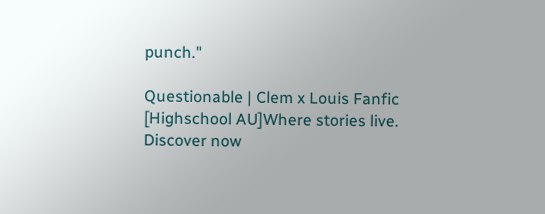punch."

Questionable | Clem x Louis Fanfic [Highschool AU]Where stories live. Discover now